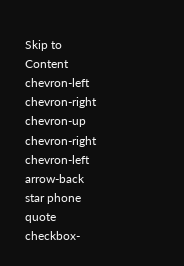Skip to Content
chevron-left chevron-right chevron-up chevron-right chevron-left arrow-back star phone quote checkbox-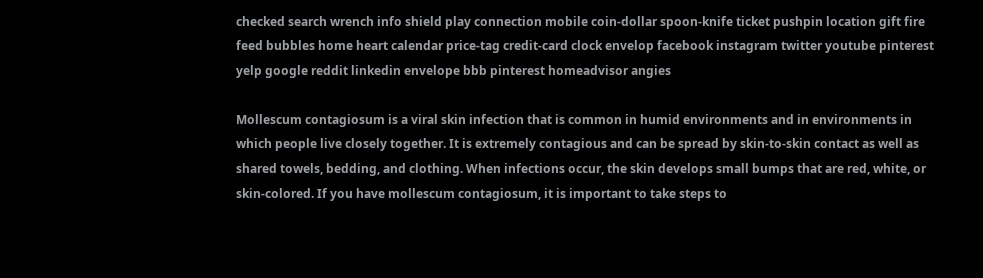checked search wrench info shield play connection mobile coin-dollar spoon-knife ticket pushpin location gift fire feed bubbles home heart calendar price-tag credit-card clock envelop facebook instagram twitter youtube pinterest yelp google reddit linkedin envelope bbb pinterest homeadvisor angies

Mollescum contagiosum is a viral skin infection that is common in humid environments and in environments in which people live closely together. It is extremely contagious and can be spread by skin-to-skin contact as well as shared towels, bedding, and clothing. When infections occur, the skin develops small bumps that are red, white, or skin-colored. If you have mollescum contagiosum, it is important to take steps to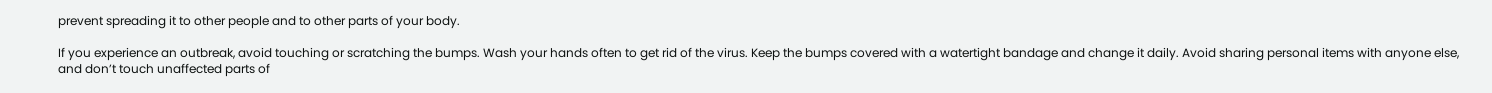prevent spreading it to other people and to other parts of your body.

If you experience an outbreak, avoid touching or scratching the bumps. Wash your hands often to get rid of the virus. Keep the bumps covered with a watertight bandage and change it daily. Avoid sharing personal items with anyone else, and don’t touch unaffected parts of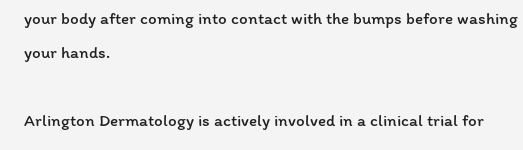your body after coming into contact with the bumps before washing your hands.

Arlington Dermatology is actively involved in a clinical trial for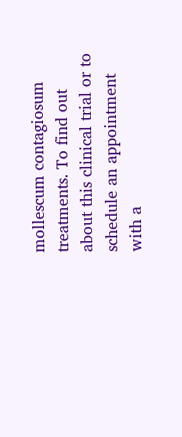mollescum contagiosum treatments. To find out about this clinical trial or to schedule an appointment with a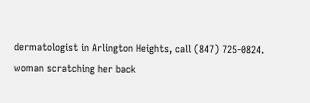dermatologist in Arlington Heights, call (847) 725-0824.
woman scratching her back